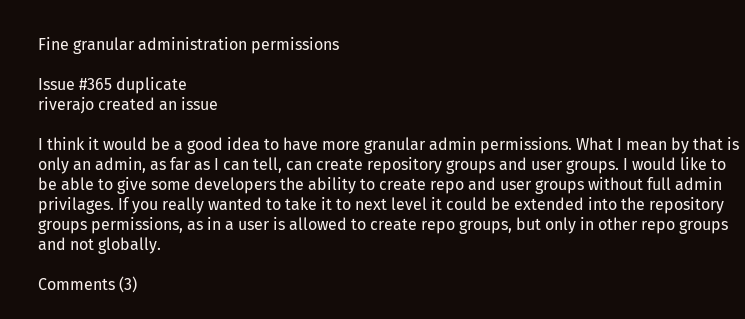Fine granular administration permissions

Issue #365 duplicate
riverajo created an issue

I think it would be a good idea to have more granular admin permissions. What I mean by that is only an admin, as far as I can tell, can create repository groups and user groups. I would like to be able to give some developers the ability to create repo and user groups without full admin privilages. If you really wanted to take it to next level it could be extended into the repository groups permissions, as in a user is allowed to create repo groups, but only in other repo groups and not globally.

Comments (3)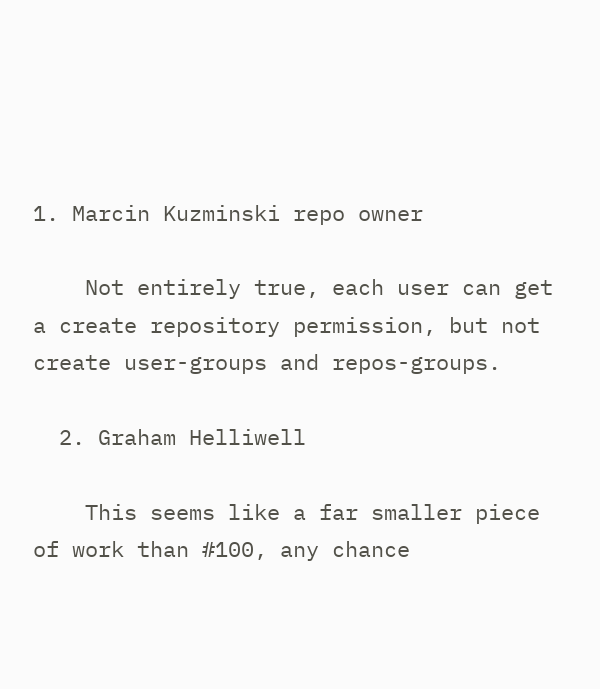1. Marcin Kuzminski repo owner

    Not entirely true, each user can get a create repository permission, but not create user-groups and repos-groups.

  2. Graham Helliwell

    This seems like a far smaller piece of work than #100, any chance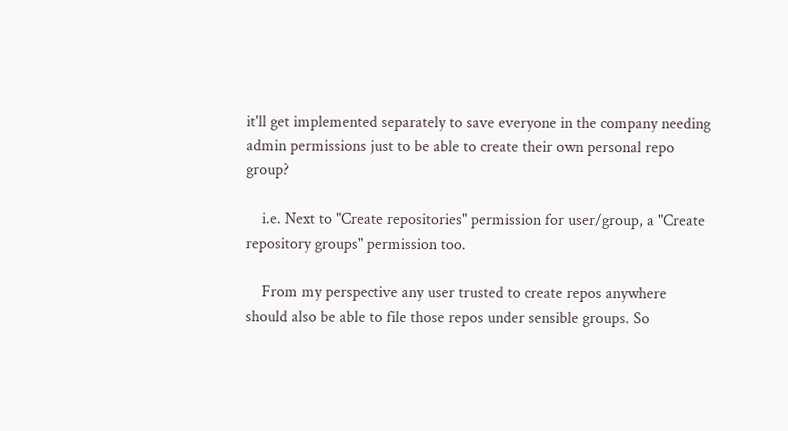it'll get implemented separately to save everyone in the company needing admin permissions just to be able to create their own personal repo group?

    i.e. Next to "Create repositories" permission for user/group, a "Create repository groups" permission too.

    From my perspective any user trusted to create repos anywhere should also be able to file those repos under sensible groups. So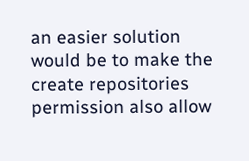an easier solution would be to make the create repositories permission also allow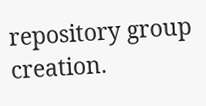repository group creation.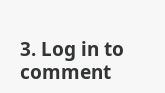3. Log in to comment